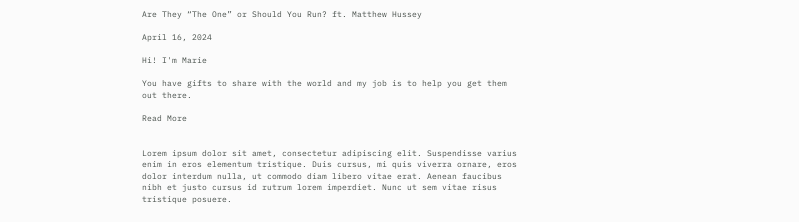Are They “The One” or Should You Run? ft. Matthew Hussey

April 16, 2024

Hi! I'm Marie

You have gifts to share with the world and my job is to help you get them out there.

Read More


Lorem ipsum dolor sit amet, consectetur adipiscing elit. Suspendisse varius enim in eros elementum tristique. Duis cursus, mi quis viverra ornare, eros dolor interdum nulla, ut commodo diam libero vitae erat. Aenean faucibus nibh et justo cursus id rutrum lorem imperdiet. Nunc ut sem vitae risus tristique posuere.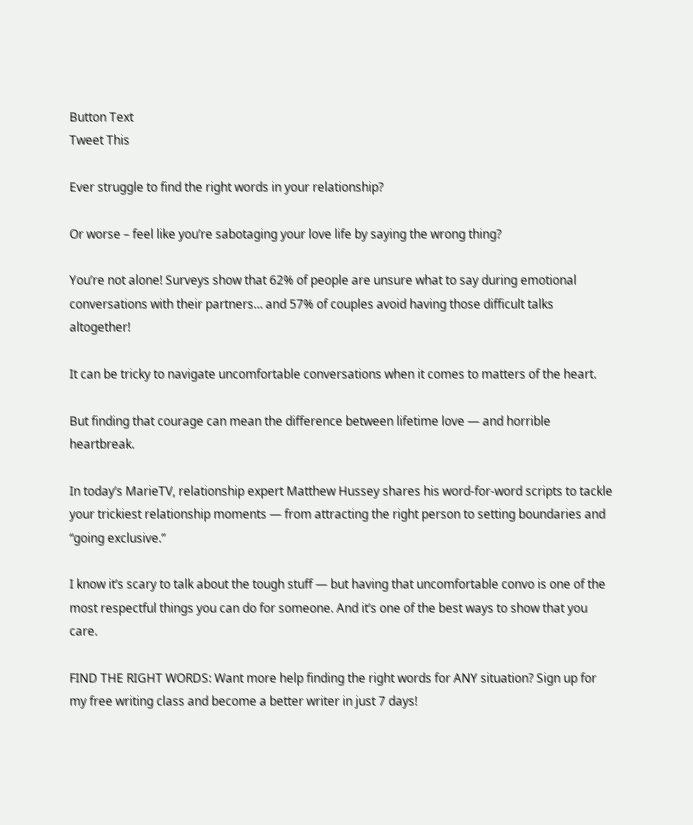Button Text
Tweet This

Ever struggle to find the right words in your relationship?

Or worse – feel like you’re sabotaging your love life by saying the wrong thing?

You’re not alone! Surveys show that 62% of people are unsure what to say during emotional conversations with their partners… and 57% of couples avoid having those difficult talks altogether!

It can be tricky to navigate uncomfortable conversations when it comes to matters of the heart.

But finding that courage can mean the difference between lifetime love — and horrible heartbreak.

In today’s MarieTV, relationship expert Matthew Hussey shares his word-for-word scripts to tackle your trickiest relationship moments — from attracting the right person to setting boundaries and “going exclusive.”

I know it’s scary to talk about the tough stuff — but having that uncomfortable convo is one of the most respectful things you can do for someone. And it’s one of the best ways to show that you care.

FIND THE RIGHT WORDS: Want more help finding the right words for ANY situation? Sign up for my free writing class and become a better writer in just 7 days!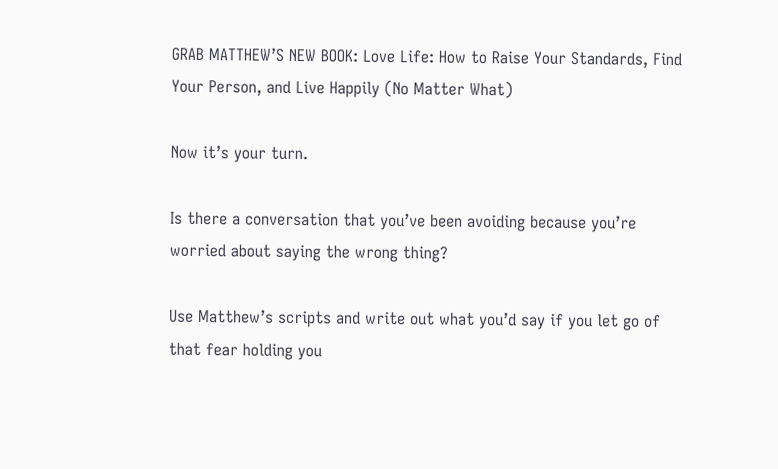GRAB MATTHEW’S NEW BOOK: Love Life: How to Raise Your Standards, Find Your Person, and Live Happily (No Matter What)

Now it’s your turn.

Is there a conversation that you’ve been avoiding because you’re worried about saying the wrong thing?

Use Matthew’s scripts and write out what you’d say if you let go of that fear holding you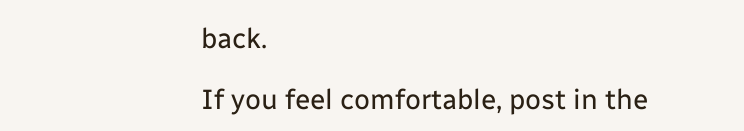back.

If you feel comfortable, post in the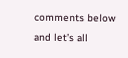comments below and let’s all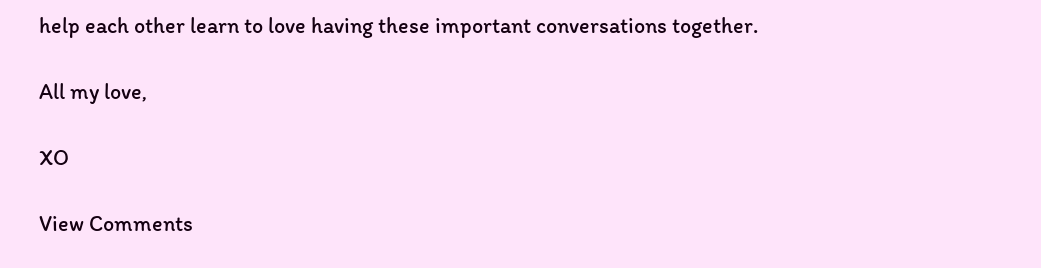help each other learn to love having these important conversations together.

All my love,

XO

View Comments